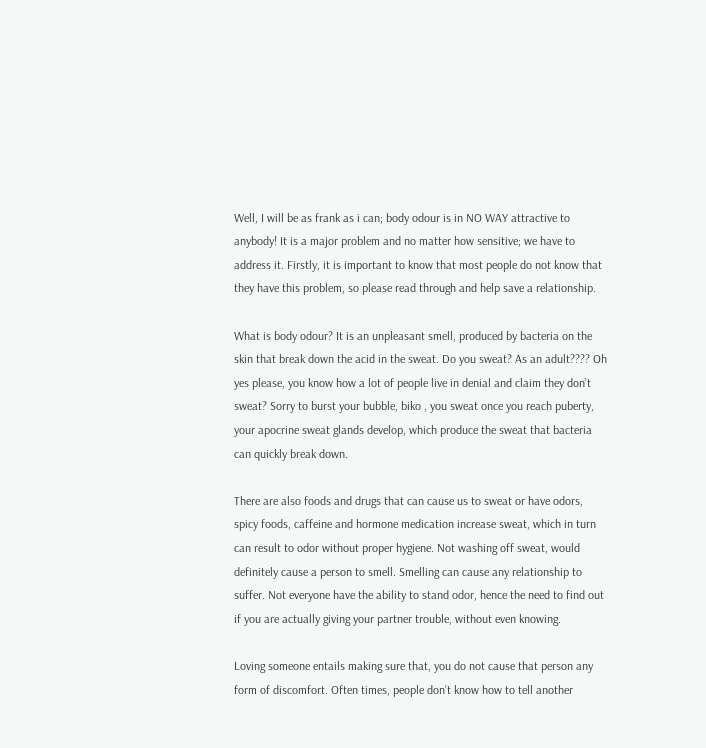Well, I will be as frank as i can; body odour is in NO WAY attractive to anybody! It is a major problem and no matter how sensitive; we have to address it. Firstly, it is important to know that most people do not know that they have this problem, so please read through and help save a relationship.

What is body odour? It is an unpleasant smell, produced by bacteria on the skin that break down the acid in the sweat. Do you sweat? As an adult???? Oh yes please, you know how a lot of people live in denial and claim they don’t sweat? Sorry to burst your bubble, biko , you sweat once you reach puberty, your apocrine sweat glands develop, which produce the sweat that bacteria can quickly break down.

There are also foods and drugs that can cause us to sweat or have odors, spicy foods, caffeine and hormone medication increase sweat, which in turn can result to odor without proper hygiene. Not washing off sweat, would definitely cause a person to smell. Smelling can cause any relationship to suffer. Not everyone have the ability to stand odor, hence the need to find out if you are actually giving your partner trouble, without even knowing.

Loving someone entails making sure that, you do not cause that person any form of discomfort. Often times, people don’t know how to tell another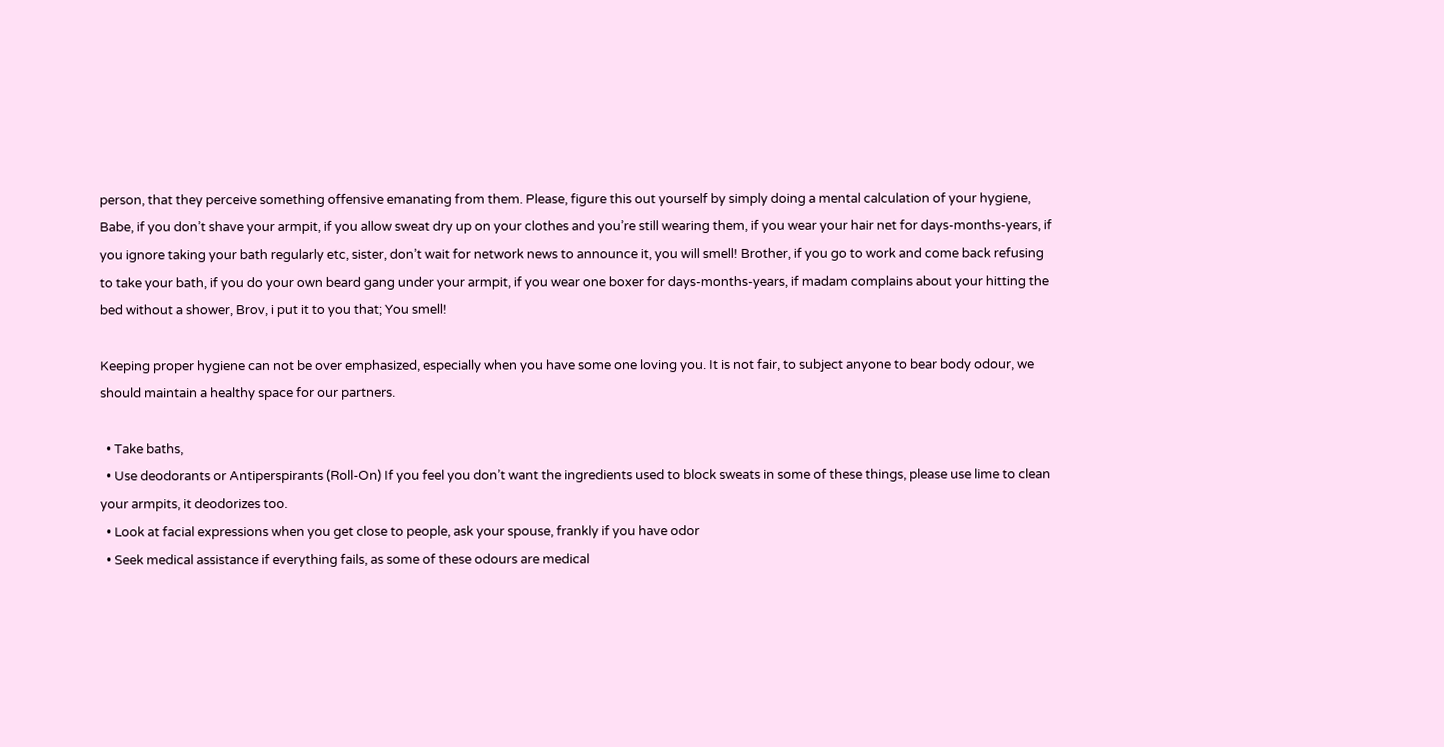person, that they perceive something offensive emanating from them. Please, figure this out yourself by simply doing a mental calculation of your hygiene, Babe, if you don’t shave your armpit, if you allow sweat dry up on your clothes and you’re still wearing them, if you wear your hair net for days-months-years, if you ignore taking your bath regularly etc, sister, don’t wait for network news to announce it, you will smell! Brother, if you go to work and come back refusing to take your bath, if you do your own beard gang under your armpit, if you wear one boxer for days-months-years, if madam complains about your hitting the bed without a shower, Brov, i put it to you that; You smell!

Keeping proper hygiene can not be over emphasized, especially when you have some one loving you. It is not fair, to subject anyone to bear body odour, we should maintain a healthy space for our partners.

  • Take baths,
  • Use deodorants or Antiperspirants (Roll-On) If you feel you don’t want the ingredients used to block sweats in some of these things, please use lime to clean your armpits, it deodorizes too.
  • Look at facial expressions when you get close to people, ask your spouse, frankly if you have odor
  • Seek medical assistance if everything fails, as some of these odours are medical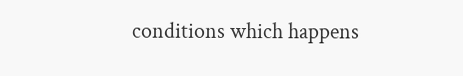conditions which happens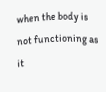when the body is not functioning as it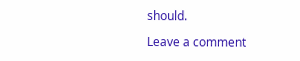should.

Leave a comment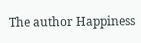The author Happiness